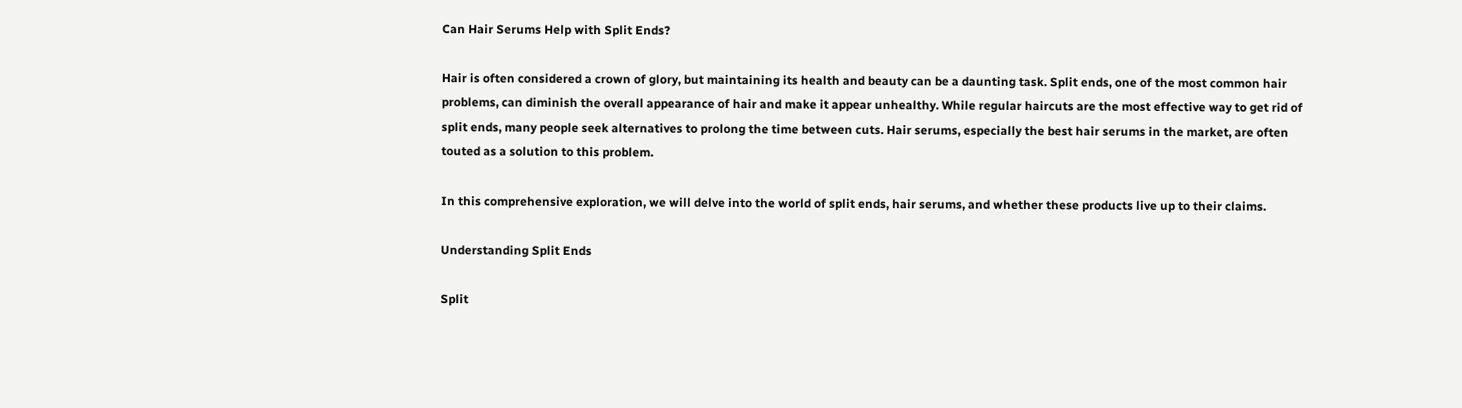Can Hair Serums Help with Split Ends?

Hair is often considered a crown of glory, but maintaining its health and beauty can be a daunting task. Split ends, one of the most common hair problems, can diminish the overall appearance of hair and make it appear unhealthy. While regular haircuts are the most effective way to get rid of split ends, many people seek alternatives to prolong the time between cuts. Hair serums, especially the best hair serums in the market, are often touted as a solution to this problem.

In this comprehensive exploration, we will delve into the world of split ends, hair serums, and whether these products live up to their claims.

Understanding Split Ends

Split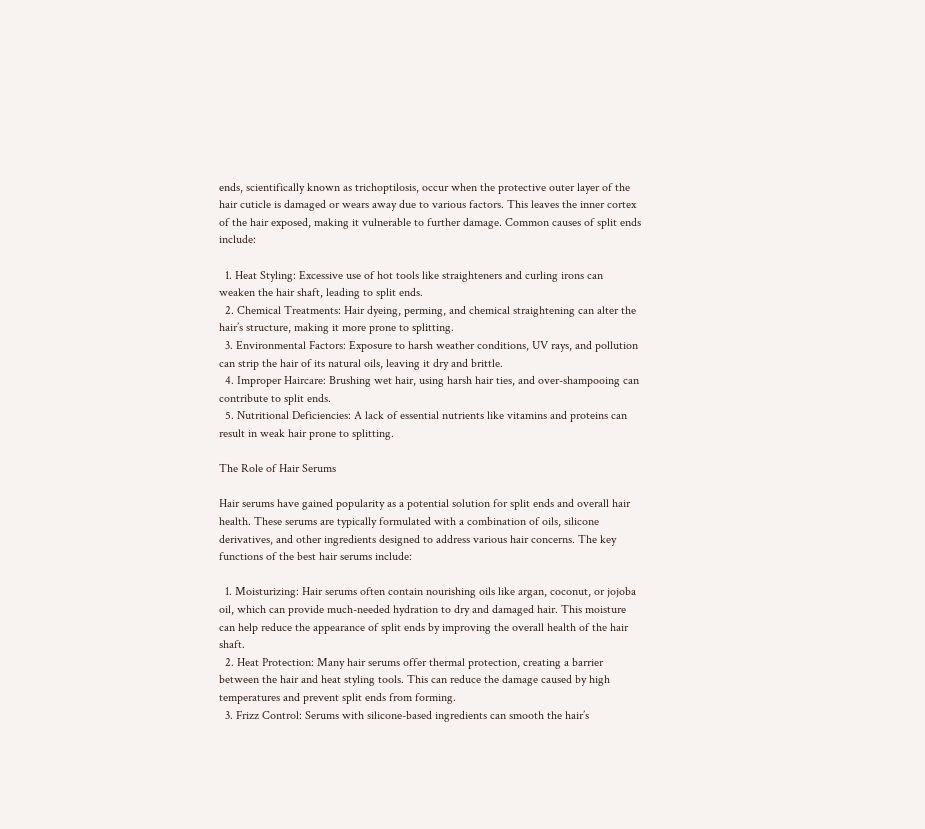ends, scientifically known as trichoptilosis, occur when the protective outer layer of the hair cuticle is damaged or wears away due to various factors. This leaves the inner cortex of the hair exposed, making it vulnerable to further damage. Common causes of split ends include:

  1. Heat Styling: Excessive use of hot tools like straighteners and curling irons can weaken the hair shaft, leading to split ends.
  2. Chemical Treatments: Hair dyeing, perming, and chemical straightening can alter the hair’s structure, making it more prone to splitting.
  3. Environmental Factors: Exposure to harsh weather conditions, UV rays, and pollution can strip the hair of its natural oils, leaving it dry and brittle.
  4. Improper Haircare: Brushing wet hair, using harsh hair ties, and over-shampooing can contribute to split ends.
  5. Nutritional Deficiencies: A lack of essential nutrients like vitamins and proteins can result in weak hair prone to splitting.

The Role of Hair Serums

Hair serums have gained popularity as a potential solution for split ends and overall hair health. These serums are typically formulated with a combination of oils, silicone derivatives, and other ingredients designed to address various hair concerns. The key functions of the best hair serums include:

  1. Moisturizing: Hair serums often contain nourishing oils like argan, coconut, or jojoba oil, which can provide much-needed hydration to dry and damaged hair. This moisture can help reduce the appearance of split ends by improving the overall health of the hair shaft.
  2. Heat Protection: Many hair serums offer thermal protection, creating a barrier between the hair and heat styling tools. This can reduce the damage caused by high temperatures and prevent split ends from forming.
  3. Frizz Control: Serums with silicone-based ingredients can smooth the hair’s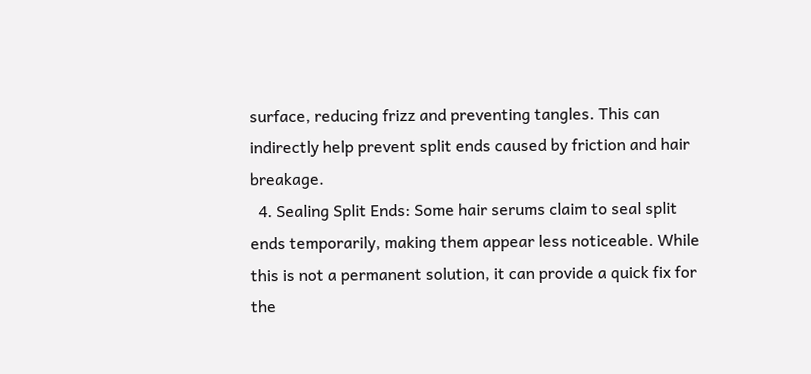surface, reducing frizz and preventing tangles. This can indirectly help prevent split ends caused by friction and hair breakage.
  4. Sealing Split Ends: Some hair serums claim to seal split ends temporarily, making them appear less noticeable. While this is not a permanent solution, it can provide a quick fix for the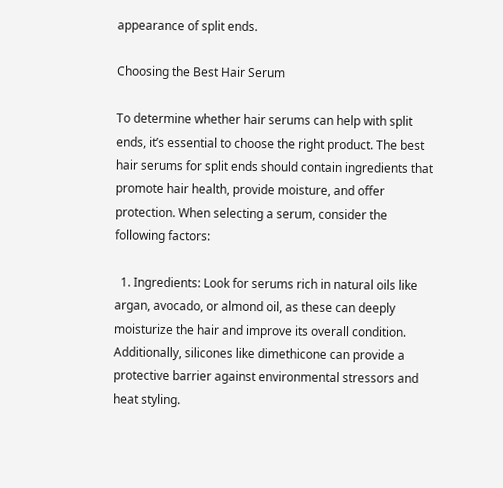appearance of split ends.

Choosing the Best Hair Serum

To determine whether hair serums can help with split ends, it’s essential to choose the right product. The best hair serums for split ends should contain ingredients that promote hair health, provide moisture, and offer protection. When selecting a serum, consider the following factors:

  1. Ingredients: Look for serums rich in natural oils like argan, avocado, or almond oil, as these can deeply moisturize the hair and improve its overall condition. Additionally, silicones like dimethicone can provide a protective barrier against environmental stressors and heat styling.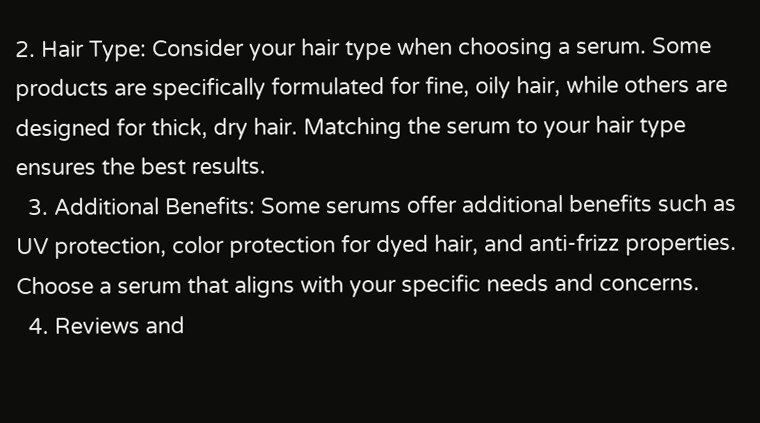2. Hair Type: Consider your hair type when choosing a serum. Some products are specifically formulated for fine, oily hair, while others are designed for thick, dry hair. Matching the serum to your hair type ensures the best results.
  3. Additional Benefits: Some serums offer additional benefits such as UV protection, color protection for dyed hair, and anti-frizz properties. Choose a serum that aligns with your specific needs and concerns.
  4. Reviews and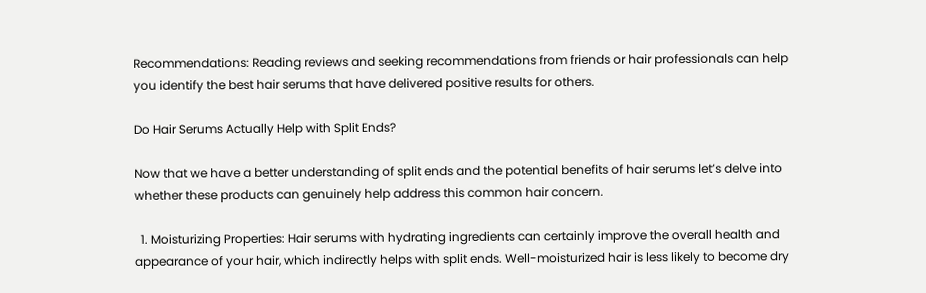Recommendations: Reading reviews and seeking recommendations from friends or hair professionals can help you identify the best hair serums that have delivered positive results for others.

Do Hair Serums Actually Help with Split Ends?

Now that we have a better understanding of split ends and the potential benefits of hair serums let’s delve into whether these products can genuinely help address this common hair concern.

  1. Moisturizing Properties: Hair serums with hydrating ingredients can certainly improve the overall health and appearance of your hair, which indirectly helps with split ends. Well-moisturized hair is less likely to become dry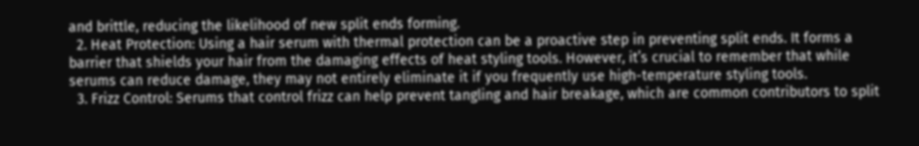and brittle, reducing the likelihood of new split ends forming.
  2. Heat Protection: Using a hair serum with thermal protection can be a proactive step in preventing split ends. It forms a barrier that shields your hair from the damaging effects of heat styling tools. However, it’s crucial to remember that while serums can reduce damage, they may not entirely eliminate it if you frequently use high-temperature styling tools.
  3. Frizz Control: Serums that control frizz can help prevent tangling and hair breakage, which are common contributors to split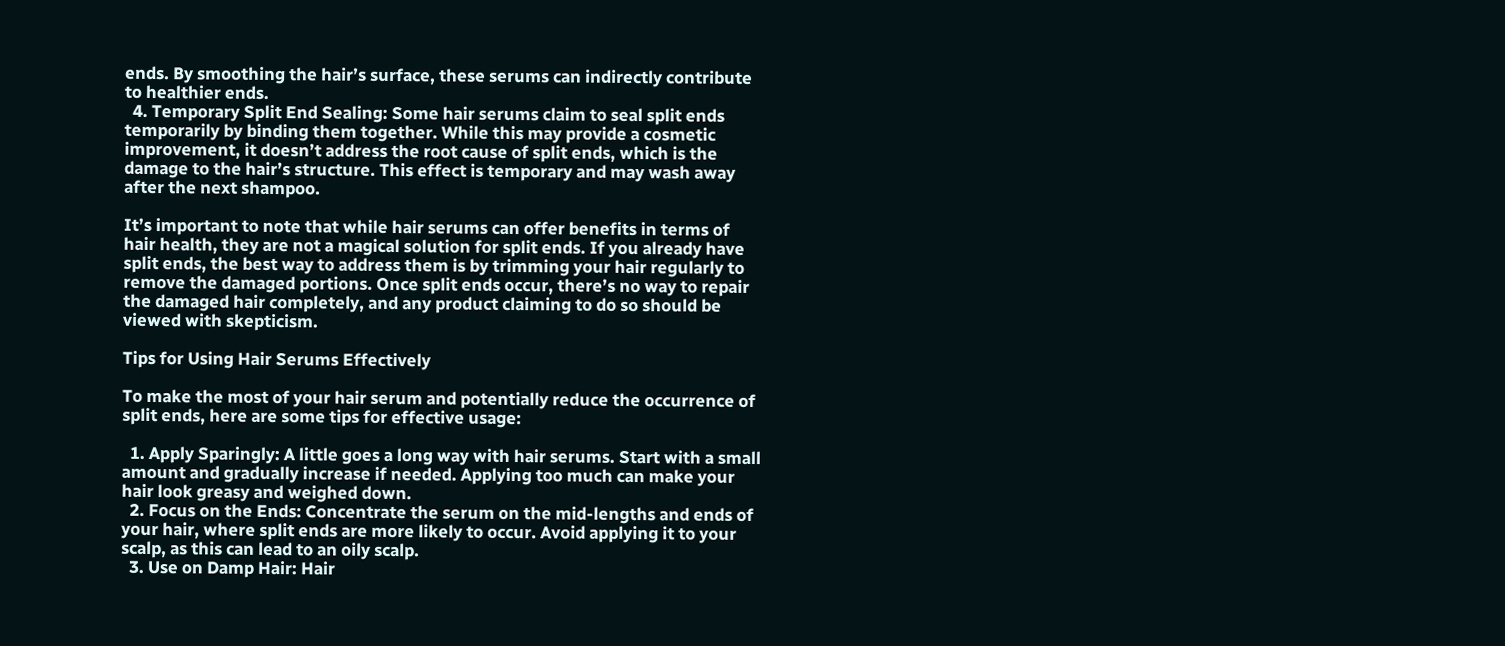ends. By smoothing the hair’s surface, these serums can indirectly contribute to healthier ends.
  4. Temporary Split End Sealing: Some hair serums claim to seal split ends temporarily by binding them together. While this may provide a cosmetic improvement, it doesn’t address the root cause of split ends, which is the damage to the hair’s structure. This effect is temporary and may wash away after the next shampoo.

It’s important to note that while hair serums can offer benefits in terms of hair health, they are not a magical solution for split ends. If you already have split ends, the best way to address them is by trimming your hair regularly to remove the damaged portions. Once split ends occur, there’s no way to repair the damaged hair completely, and any product claiming to do so should be viewed with skepticism.

Tips for Using Hair Serums Effectively

To make the most of your hair serum and potentially reduce the occurrence of split ends, here are some tips for effective usage:

  1. Apply Sparingly: A little goes a long way with hair serums. Start with a small amount and gradually increase if needed. Applying too much can make your hair look greasy and weighed down.
  2. Focus on the Ends: Concentrate the serum on the mid-lengths and ends of your hair, where split ends are more likely to occur. Avoid applying it to your scalp, as this can lead to an oily scalp.
  3. Use on Damp Hair: Hair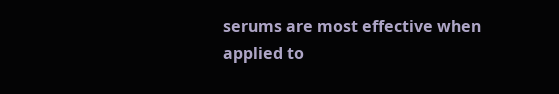serums are most effective when applied to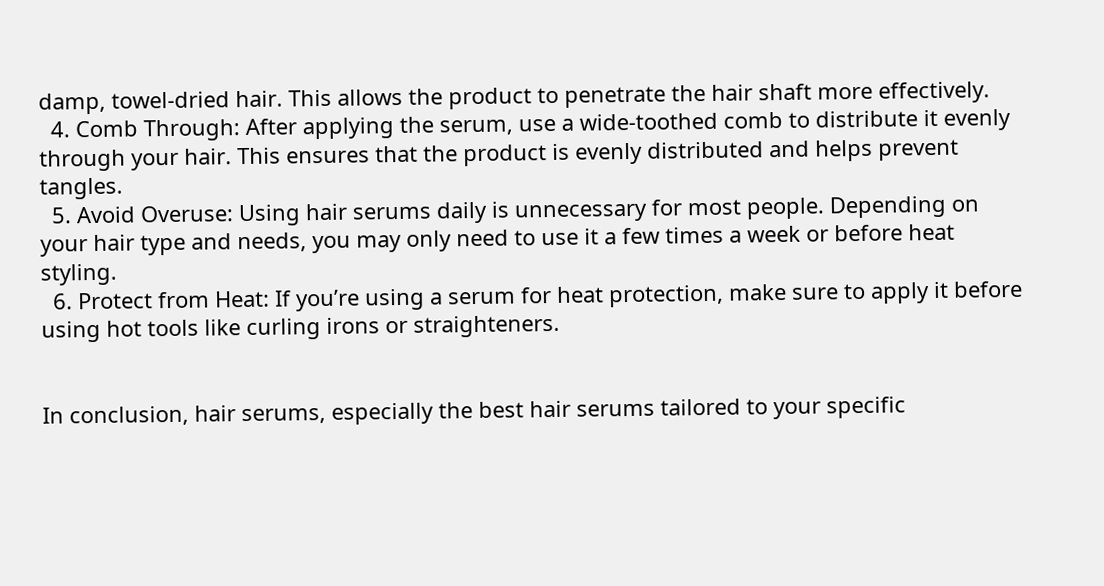damp, towel-dried hair. This allows the product to penetrate the hair shaft more effectively.
  4. Comb Through: After applying the serum, use a wide-toothed comb to distribute it evenly through your hair. This ensures that the product is evenly distributed and helps prevent tangles.
  5. Avoid Overuse: Using hair serums daily is unnecessary for most people. Depending on your hair type and needs, you may only need to use it a few times a week or before heat styling.
  6. Protect from Heat: If you’re using a serum for heat protection, make sure to apply it before using hot tools like curling irons or straighteners.


In conclusion, hair serums, especially the best hair serums tailored to your specific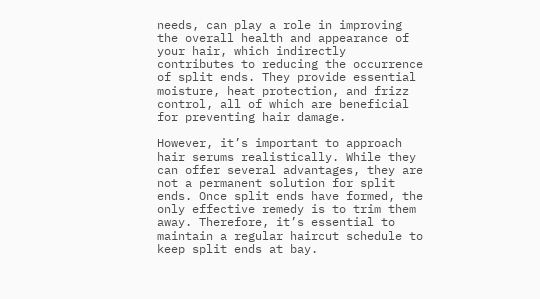needs, can play a role in improving the overall health and appearance of your hair, which indirectly contributes to reducing the occurrence of split ends. They provide essential moisture, heat protection, and frizz control, all of which are beneficial for preventing hair damage.

However, it’s important to approach hair serums realistically. While they can offer several advantages, they are not a permanent solution for split ends. Once split ends have formed, the only effective remedy is to trim them away. Therefore, it’s essential to maintain a regular haircut schedule to keep split ends at bay.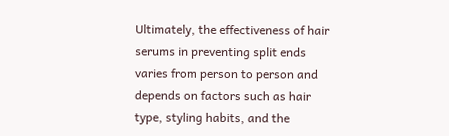Ultimately, the effectiveness of hair serums in preventing split ends varies from person to person and depends on factors such as hair type, styling habits, and the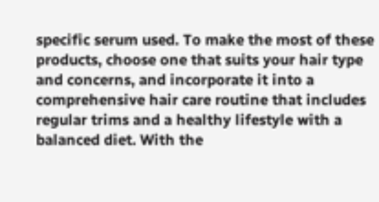specific serum used. To make the most of these products, choose one that suits your hair type and concerns, and incorporate it into a comprehensive hair care routine that includes regular trims and a healthy lifestyle with a balanced diet. With the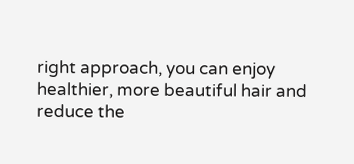right approach, you can enjoy healthier, more beautiful hair and reduce the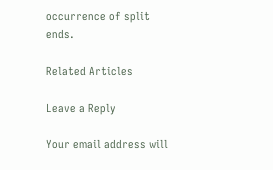occurrence of split ends.

Related Articles

Leave a Reply

Your email address will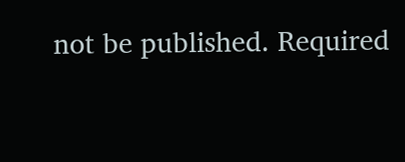not be published. Required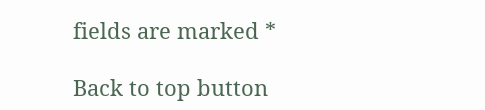fields are marked *

Back to top button